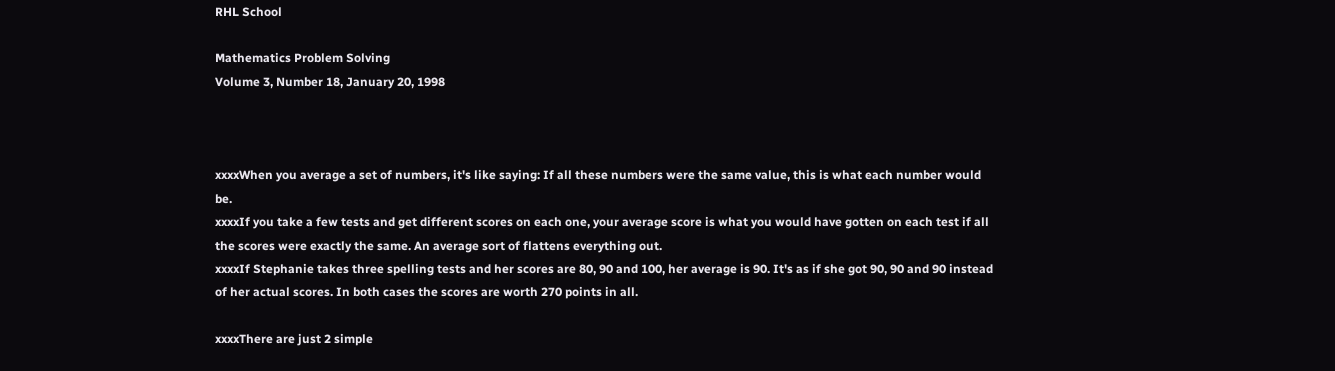RHL School

Mathematics Problem Solving
Volume 3, Number 18, January 20, 1998



xxxxWhen you average a set of numbers, it's like saying: If all these numbers were the same value, this is what each number would be.
xxxxIf you take a few tests and get different scores on each one, your average score is what you would have gotten on each test if all the scores were exactly the same. An average sort of flattens everything out.
xxxxIf Stephanie takes three spelling tests and her scores are 80, 90 and 100, her average is 90. It's as if she got 90, 90 and 90 instead of her actual scores. In both cases the scores are worth 270 points in all.

xxxxThere are just 2 simple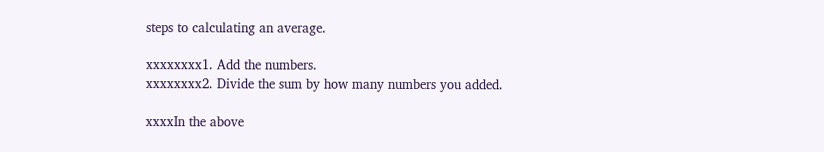steps to calculating an average.

xxxxxxxx1. Add the numbers.
xxxxxxxx2. Divide the sum by how many numbers you added.

xxxxIn the above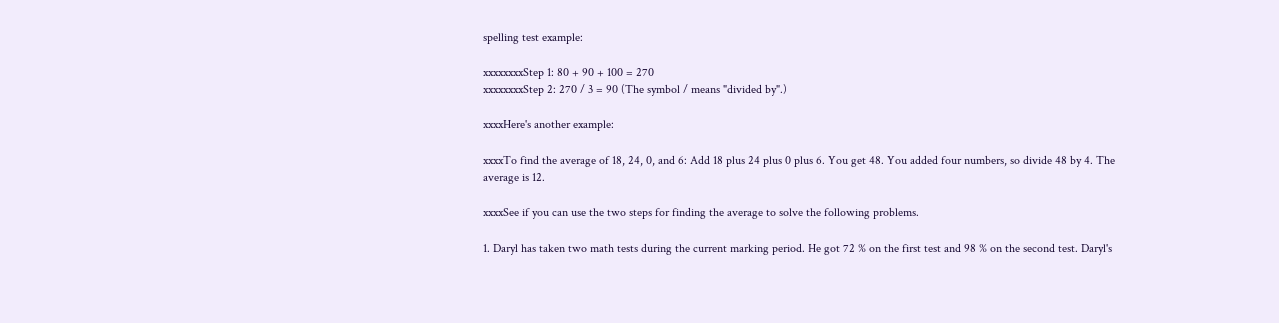spelling test example:

xxxxxxxxStep 1: 80 + 90 + 100 = 270
xxxxxxxxStep 2: 270 / 3 = 90 (The symbol / means "divided by".)

xxxxHere's another example:

xxxxTo find the average of 18, 24, 0, and 6: Add 18 plus 24 plus 0 plus 6. You get 48. You added four numbers, so divide 48 by 4. The average is 12.

xxxxSee if you can use the two steps for finding the average to solve the following problems.

1. Daryl has taken two math tests during the current marking period. He got 72 % on the first test and 98 % on the second test. Daryl's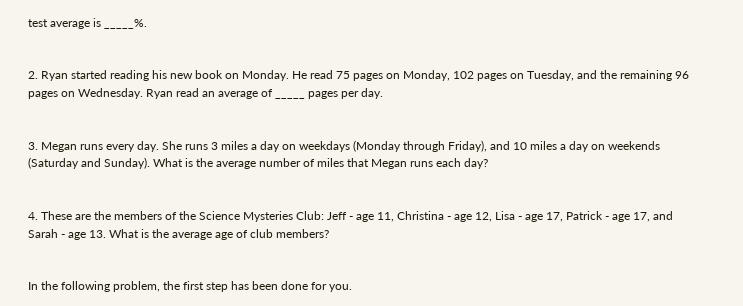test average is _____%.


2. Ryan started reading his new book on Monday. He read 75 pages on Monday, 102 pages on Tuesday, and the remaining 96 pages on Wednesday. Ryan read an average of _____ pages per day.


3. Megan runs every day. She runs 3 miles a day on weekdays (Monday through Friday), and 10 miles a day on weekends (Saturday and Sunday). What is the average number of miles that Megan runs each day?


4. These are the members of the Science Mysteries Club: Jeff - age 11, Christina - age 12, Lisa - age 17, Patrick - age 17, and Sarah - age 13. What is the average age of club members?


In the following problem, the first step has been done for you.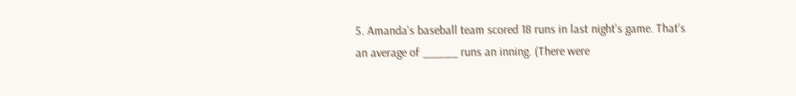5. Amanda's baseball team scored 18 runs in last night's game. That's an average of _____ runs an inning. (There were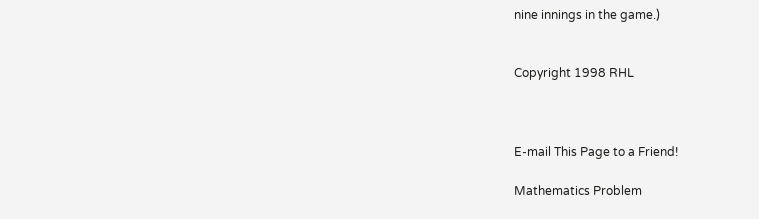nine innings in the game.)


Copyright 1998 RHL



E-mail This Page to a Friend!

Mathematics Problem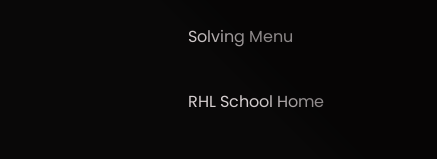Solving Menu

RHL School Home